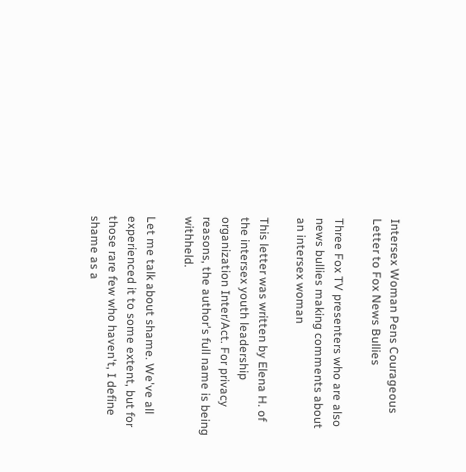Intersex Woman Pens Courageous Letter to Fox News Bullies

Three Fox TV presenters who are also news bullies making comments about an intersex woman

This letter was written by Elena H. of the intersex youth leadership organization Inter/Act. For privacy reasons, the author's full name is being withheld.

Let me talk about shame. We've all experienced it to some extent, but for those rare few who haven't, I define shame as a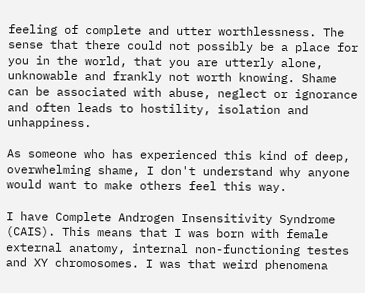feeling of complete and utter worthlessness. The sense that there could not possibly be a place for you in the world, that you are utterly alone, unknowable and frankly not worth knowing. Shame can be associated with abuse, neglect or ignorance and often leads to hostility, isolation and unhappiness.

As someone who has experienced this kind of deep, overwhelming shame, I don't understand why anyone would want to make others feel this way.

I have Complete Androgen Insensitivity Syndrome (CAIS). This means that I was born with female external anatomy, internal non-functioning testes and XY chromosomes. I was that weird phenomena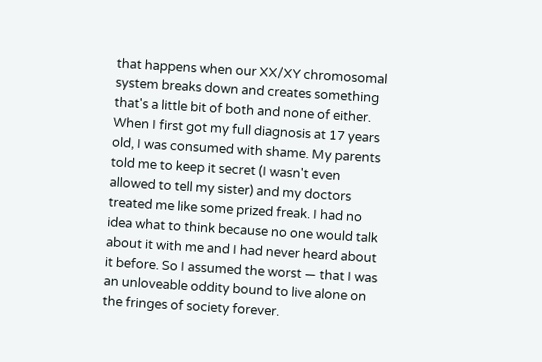that happens when our XX/XY chromosomal system breaks down and creates something that's a little bit of both and none of either. When I first got my full diagnosis at 17 years old, I was consumed with shame. My parents told me to keep it secret (I wasn't even allowed to tell my sister) and my doctors treated me like some prized freak. I had no idea what to think because no one would talk about it with me and I had never heard about it before. So I assumed the worst — that I was an unloveable oddity bound to live alone on the fringes of society forever.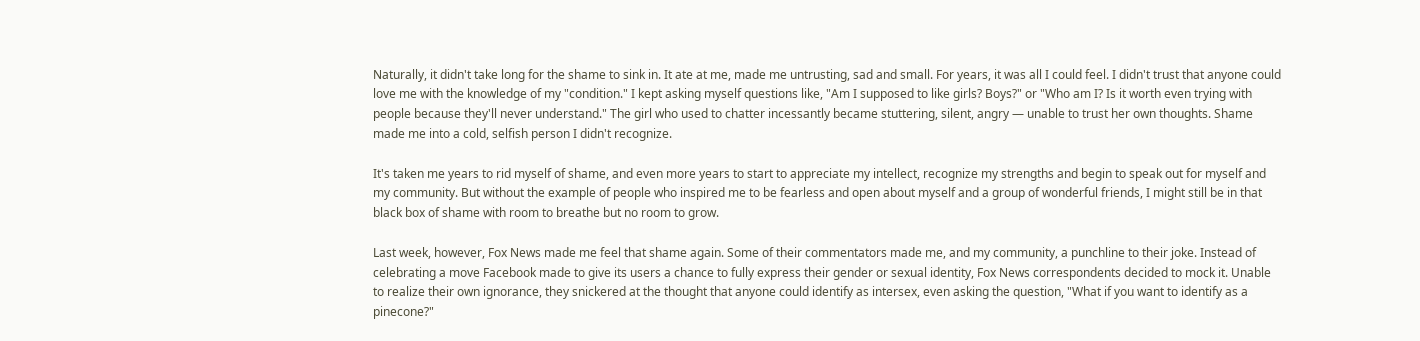Naturally, it didn't take long for the shame to sink in. It ate at me, made me untrusting, sad and small. For years, it was all I could feel. I didn't trust that anyone could love me with the knowledge of my "condition." I kept asking myself questions like, "Am I supposed to like girls? Boys?" or "Who am I? Is it worth even trying with people because they'll never understand." The girl who used to chatter incessantly became stuttering, silent, angry — unable to trust her own thoughts. Shame made me into a cold, selfish person I didn't recognize.

It's taken me years to rid myself of shame, and even more years to start to appreciate my intellect, recognize my strengths and begin to speak out for myself and my community. But without the example of people who inspired me to be fearless and open about myself and a group of wonderful friends, I might still be in that black box of shame with room to breathe but no room to grow.

Last week, however, Fox News made me feel that shame again. Some of their commentators made me, and my community, a punchline to their joke. Instead of celebrating a move Facebook made to give its users a chance to fully express their gender or sexual identity, Fox News correspondents decided to mock it. Unable to realize their own ignorance, they snickered at the thought that anyone could identify as intersex, even asking the question, "What if you want to identify as a pinecone?"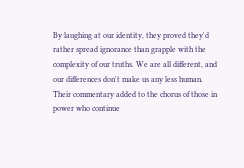By laughing at our identity, they proved they'd rather spread ignorance than grapple with the complexity of our truths. We are all different, and our differences don't make us any less human. Their commentary added to the chorus of those in power who continue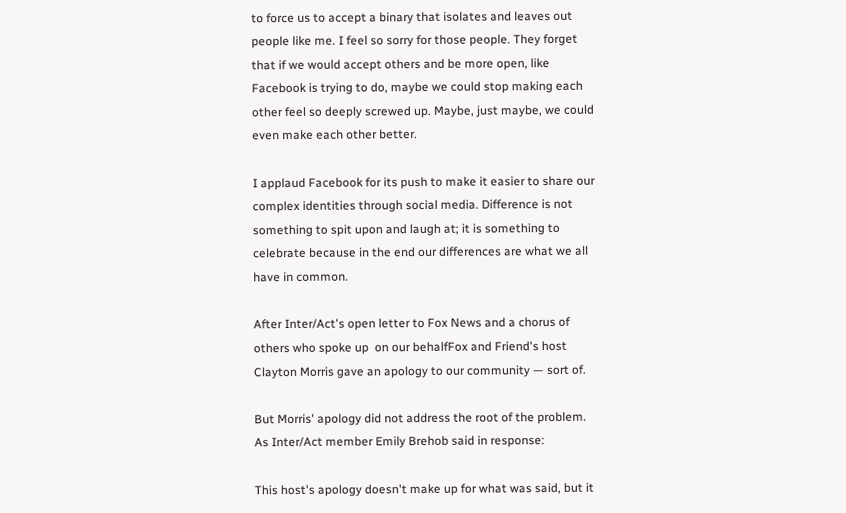to force us to accept a binary that isolates and leaves out people like me. I feel so sorry for those people. They forget that if we would accept others and be more open, like Facebook is trying to do, maybe we could stop making each other feel so deeply screwed up. Maybe, just maybe, we could even make each other better.

I applaud Facebook for its push to make it easier to share our complex identities through social media. Difference is not something to spit upon and laugh at; it is something to celebrate because in the end our differences are what we all have in common.

After Inter/Act's open letter to Fox News and a chorus of others who spoke up  on our behalfFox and Friend's host Clayton Morris gave an apology to our community — sort of.

But Morris' apology did not address the root of the problem. As Inter/Act member Emily Brehob said in response:

This host's apology doesn't make up for what was said, but it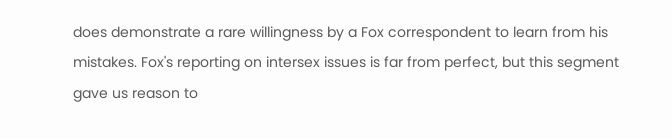does demonstrate a rare willingness by a Fox correspondent to learn from his mistakes. Fox's reporting on intersex issues is far from perfect, but this segment gave us reason to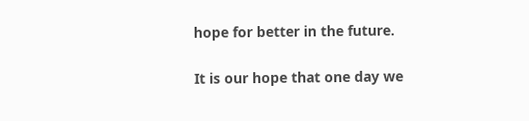hope for better in the future.

It is our hope that one day we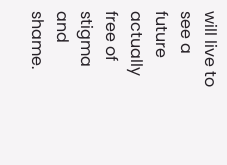will live to see a future actually free of stigma and shame.